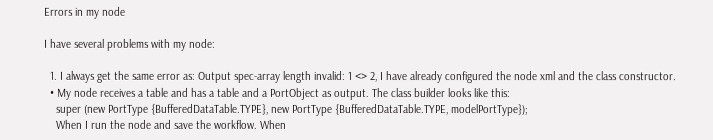Errors in my node

I have several problems with my node:

  1. I always get the same error as: Output spec-array length invalid: 1 <> 2, I have already configured the node xml and the class constructor.
  • My node receives a table and has a table and a PortObject as output. The class builder looks like this:
    super (new PortType {BufferedDataTable.TYPE}, new PortType {BufferedDataTable.TYPE, modelPortType});
    When I run the node and save the workflow. When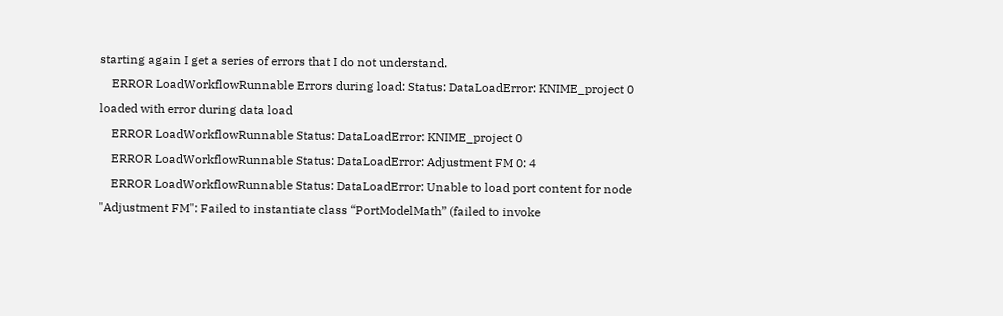starting again I get a series of errors that I do not understand.
    ERROR LoadWorkflowRunnable Errors during load: Status: DataLoadError: KNIME_project 0 loaded with error during data load
    ERROR LoadWorkflowRunnable Status: DataLoadError: KNIME_project 0
    ERROR LoadWorkflowRunnable Status: DataLoadError: Adjustment FM 0: 4
    ERROR LoadWorkflowRunnable Status: DataLoadError: Unable to load port content for node "Adjustment FM": Failed to instantiate class “PortModelMath” (failed to invoke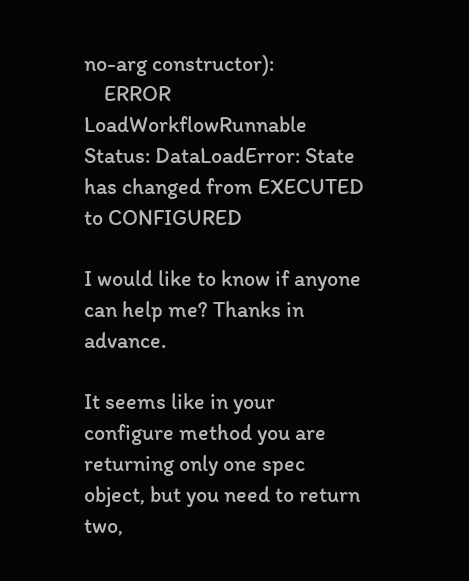no-arg constructor):
    ERROR LoadWorkflowRunnable Status: DataLoadError: State has changed from EXECUTED to CONFIGURED

I would like to know if anyone can help me? Thanks in advance.

It seems like in your configure method you are returning only one spec object, but you need to return two,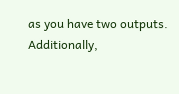as you have two outputs. Additionally,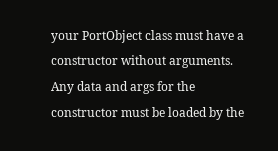your PortObject class must have a constructor without arguments. Any data and args for the constructor must be loaded by the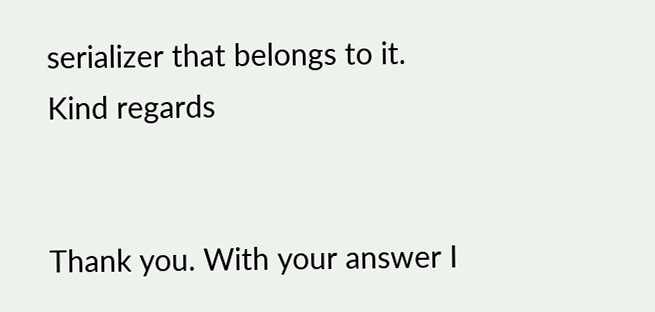serializer that belongs to it.
Kind regards


Thank you. With your answer I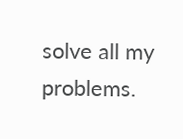solve all my problems.